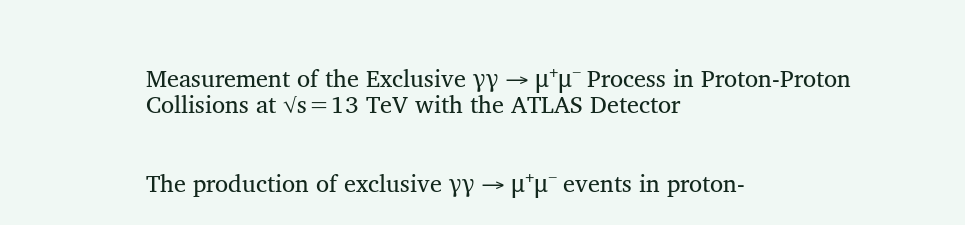Measurement of the Exclusive γγ → μ⁺μ⁻ Process in Proton-Proton Collisions at √s=13 TeV with the ATLAS Detector


The production of exclusive γγ → μ⁺μ⁻ events in proton-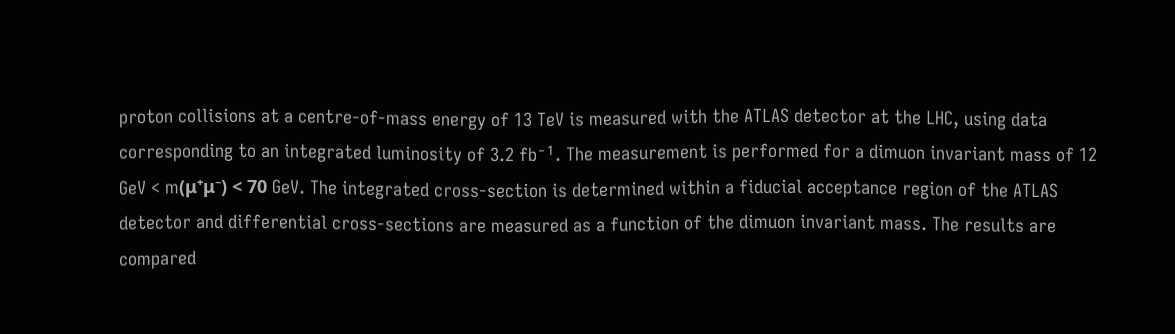proton collisions at a centre-of-mass energy of 13 TeV is measured with the ATLAS detector at the LHC, using data corresponding to an integrated luminosity of 3.2 fb⁻¹. The measurement is performed for a dimuon invariant mass of 12 GeV < m(μ⁺μ⁻) < 70 GeV. The integrated cross-section is determined within a fiducial acceptance region of the ATLAS detector and differential cross-sections are measured as a function of the dimuon invariant mass. The results are compared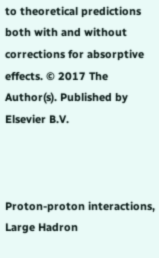to theoretical predictions both with and without corrections for absorptive effects. © 2017 The Author(s). Published by Elsevier B.V.



Proton-proton interactions, Large Hadron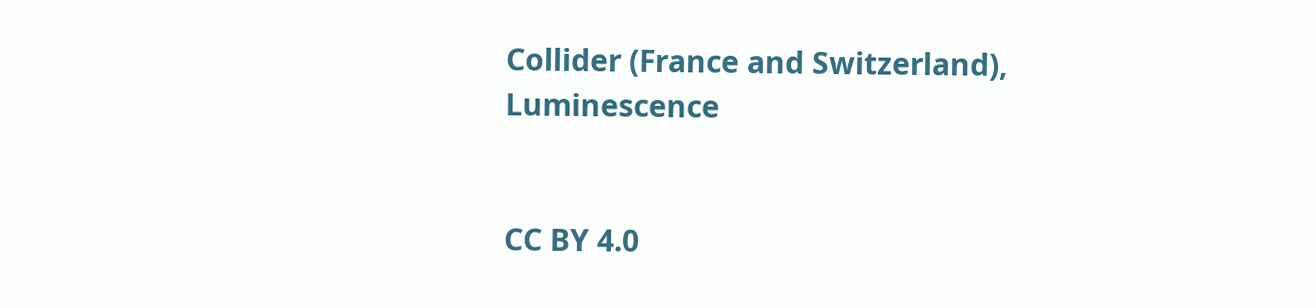Collider (France and Switzerland), Luminescence


CC BY 4.0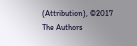(Attribution), ©2017 The Authors